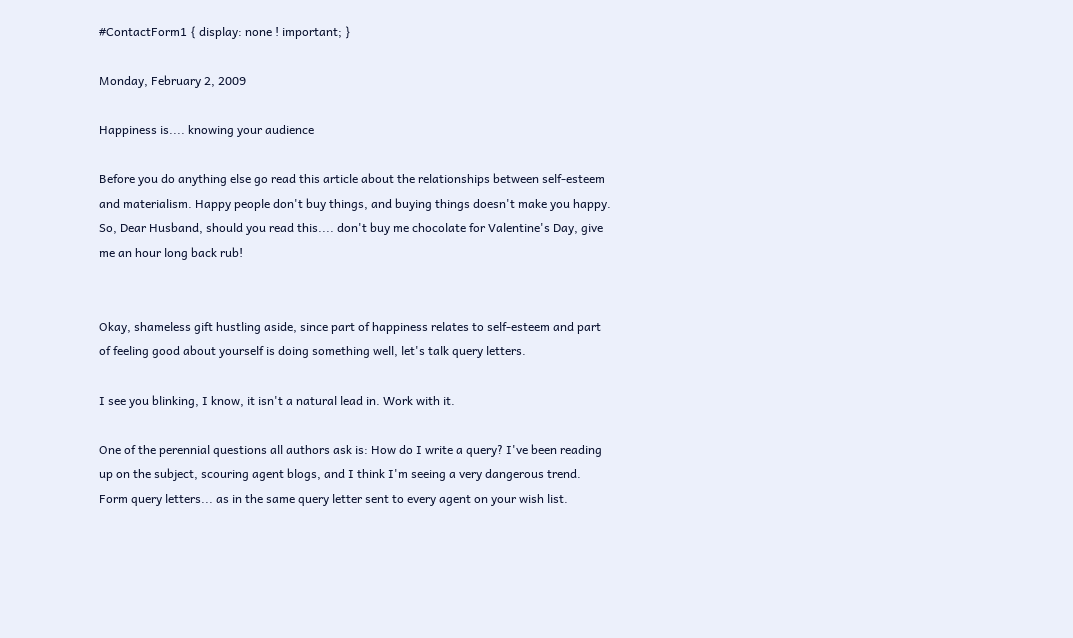#ContactForm1 { display: none ! important; }

Monday, February 2, 2009

Happiness is.... knowing your audience

Before you do anything else go read this article about the relationships between self-esteem and materialism. Happy people don't buy things, and buying things doesn't make you happy. So, Dear Husband, should you read this.... don't buy me chocolate for Valentine's Day, give me an hour long back rub!


Okay, shameless gift hustling aside, since part of happiness relates to self-esteem and part of feeling good about yourself is doing something well, let's talk query letters.

I see you blinking, I know, it isn't a natural lead in. Work with it.

One of the perennial questions all authors ask is: How do I write a query? I've been reading up on the subject, scouring agent blogs, and I think I'm seeing a very dangerous trend. Form query letters... as in the same query letter sent to every agent on your wish list.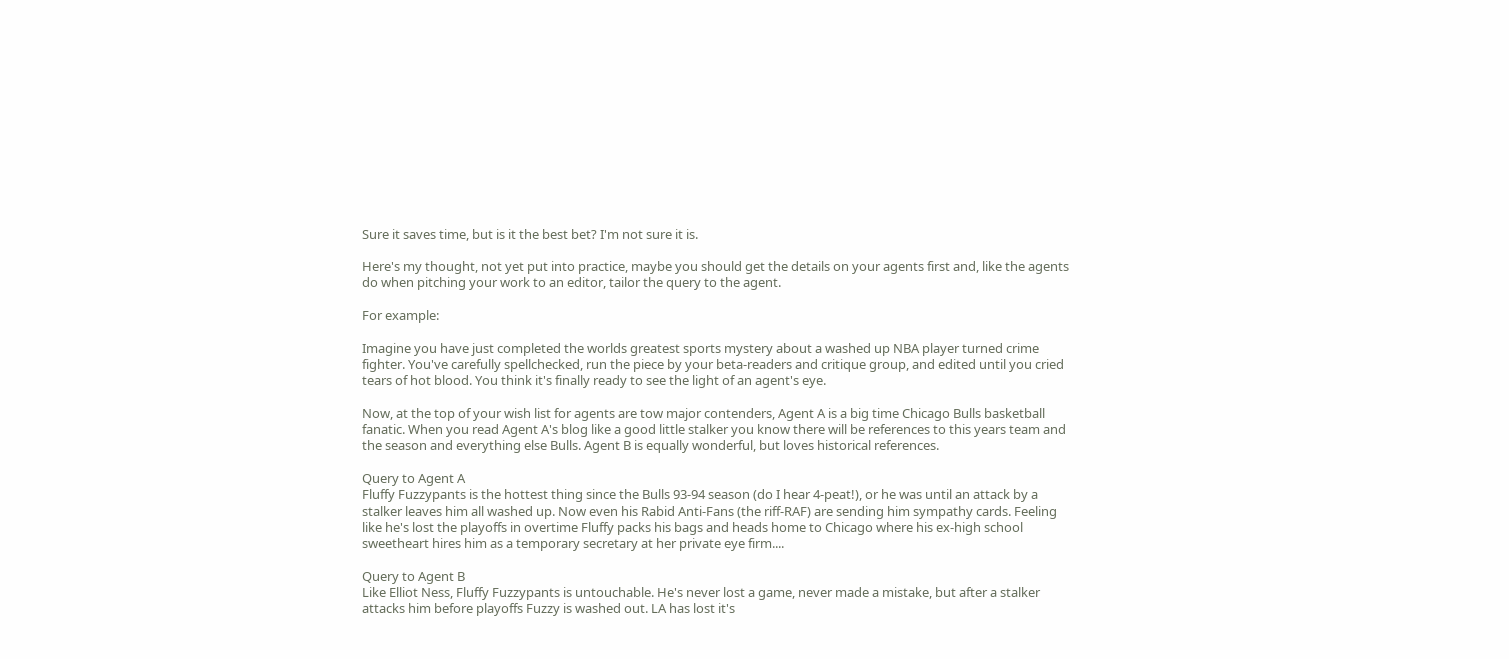Sure it saves time, but is it the best bet? I'm not sure it is.

Here's my thought, not yet put into practice, maybe you should get the details on your agents first and, like the agents do when pitching your work to an editor, tailor the query to the agent.

For example:

Imagine you have just completed the worlds greatest sports mystery about a washed up NBA player turned crime fighter. You've carefully spellchecked, run the piece by your beta-readers and critique group, and edited until you cried tears of hot blood. You think it's finally ready to see the light of an agent's eye.

Now, at the top of your wish list for agents are tow major contenders, Agent A is a big time Chicago Bulls basketball fanatic. When you read Agent A's blog like a good little stalker you know there will be references to this years team and the season and everything else Bulls. Agent B is equally wonderful, but loves historical references.

Query to Agent A
Fluffy Fuzzypants is the hottest thing since the Bulls 93-94 season (do I hear 4-peat!), or he was until an attack by a stalker leaves him all washed up. Now even his Rabid Anti-Fans (the riff-RAF) are sending him sympathy cards. Feeling like he's lost the playoffs in overtime Fluffy packs his bags and heads home to Chicago where his ex-high school sweetheart hires him as a temporary secretary at her private eye firm....

Query to Agent B
Like Elliot Ness, Fluffy Fuzzypants is untouchable. He's never lost a game, never made a mistake, but after a stalker attacks him before playoffs Fuzzy is washed out. LA has lost it's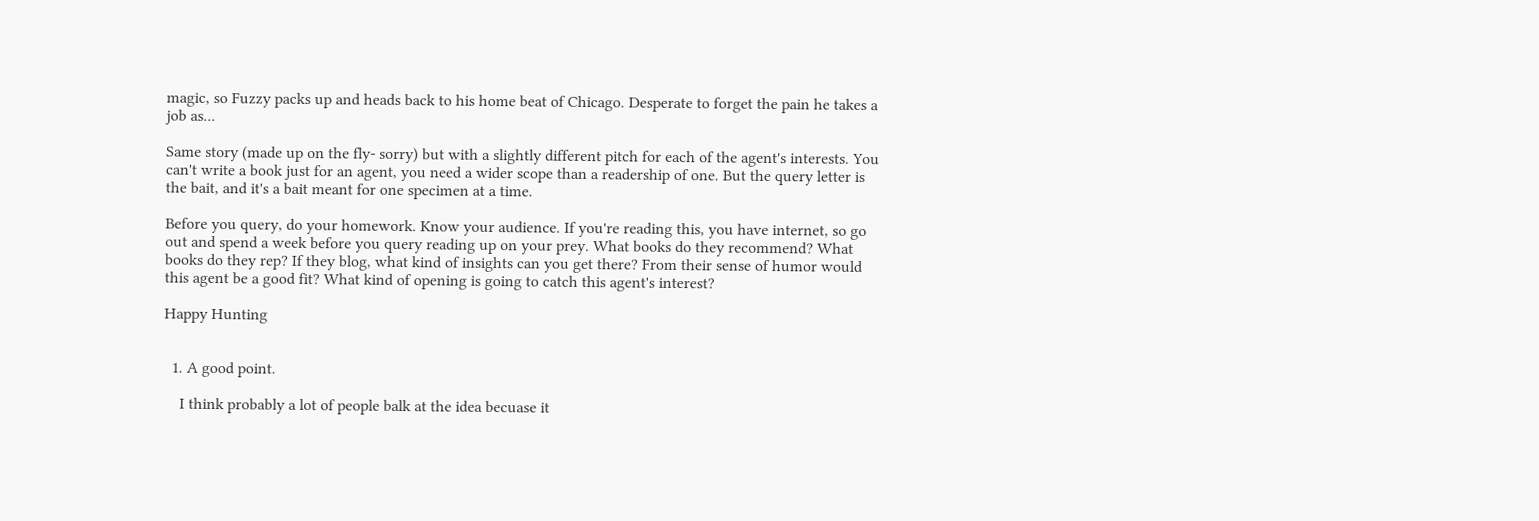magic, so Fuzzy packs up and heads back to his home beat of Chicago. Desperate to forget the pain he takes a job as...

Same story (made up on the fly- sorry) but with a slightly different pitch for each of the agent's interests. You can't write a book just for an agent, you need a wider scope than a readership of one. But the query letter is the bait, and it's a bait meant for one specimen at a time.

Before you query, do your homework. Know your audience. If you're reading this, you have internet, so go out and spend a week before you query reading up on your prey. What books do they recommend? What books do they rep? If they blog, what kind of insights can you get there? From their sense of humor would this agent be a good fit? What kind of opening is going to catch this agent's interest?

Happy Hunting


  1. A good point.

    I think probably a lot of people balk at the idea becuase it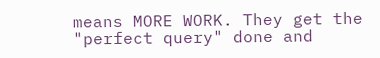means MORE WORK. They get the "perfect query" done and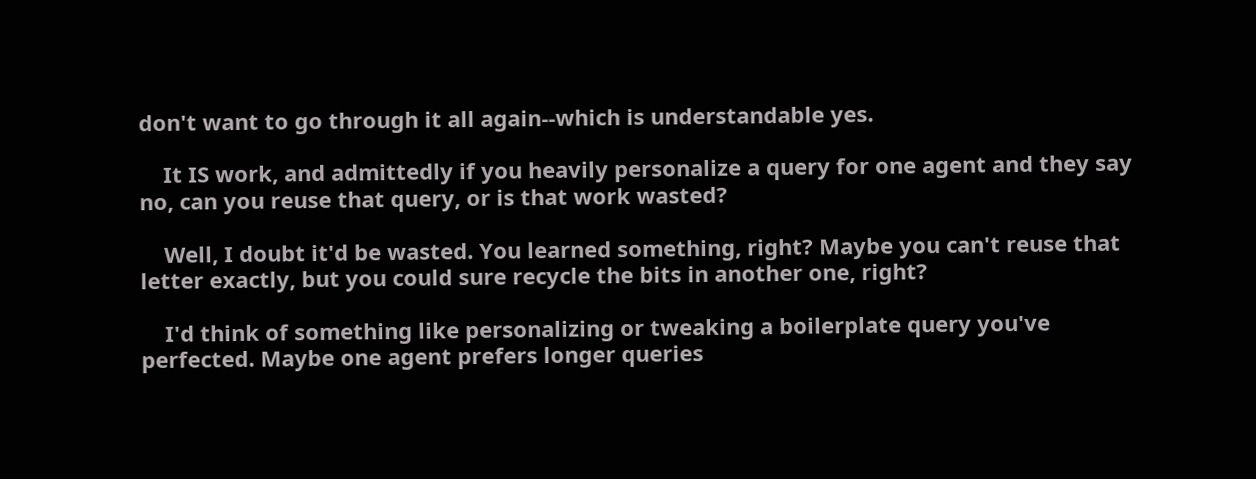don't want to go through it all again--which is understandable yes.

    It IS work, and admittedly if you heavily personalize a query for one agent and they say no, can you reuse that query, or is that work wasted?

    Well, I doubt it'd be wasted. You learned something, right? Maybe you can't reuse that letter exactly, but you could sure recycle the bits in another one, right?

    I'd think of something like personalizing or tweaking a boilerplate query you've perfected. Maybe one agent prefers longer queries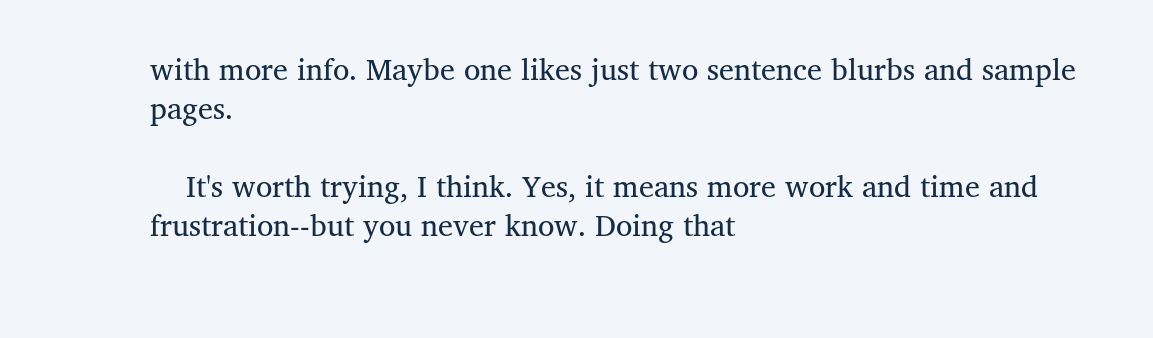with more info. Maybe one likes just two sentence blurbs and sample pages.

    It's worth trying, I think. Yes, it means more work and time and frustration--but you never know. Doing that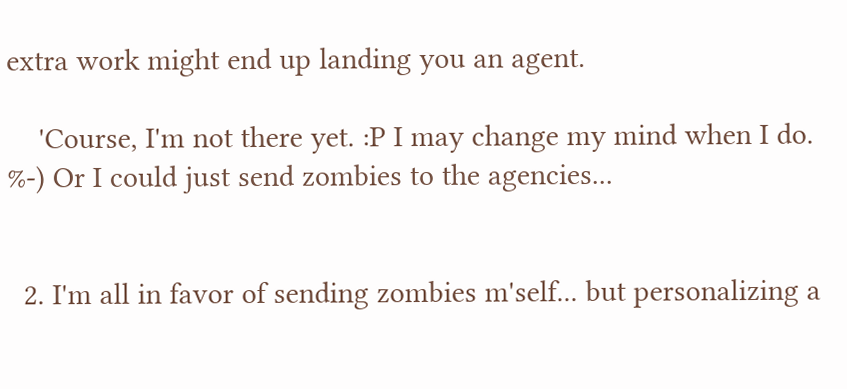extra work might end up landing you an agent.

    'Course, I'm not there yet. :P I may change my mind when I do. %-) Or I could just send zombies to the agencies...


  2. I'm all in favor of sending zombies m'self... but personalizing a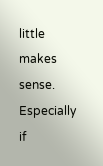little makes sense. Especially if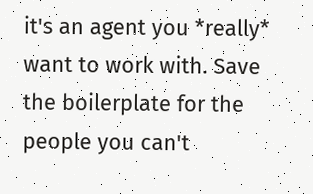it's an agent you *really* want to work with. Save the boilerplate for the people you can't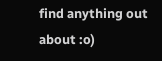find anything out about :o)